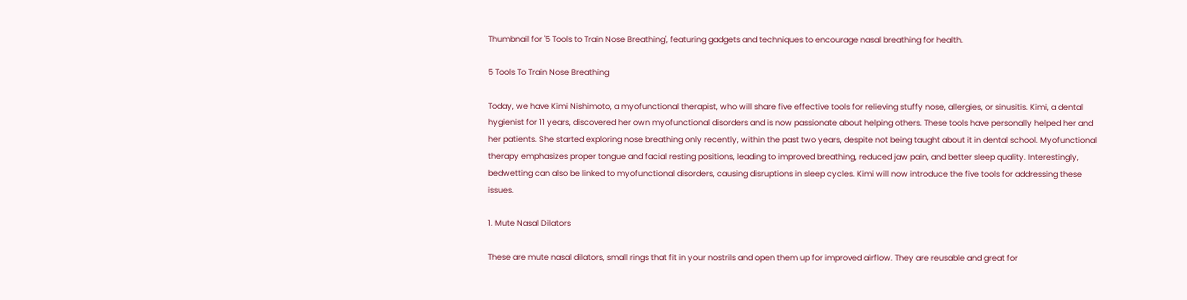Thumbnail for '5 Tools to Train Nose Breathing', featuring gadgets and techniques to encourage nasal breathing for health.

5 Tools To Train Nose Breathing

Today, we have Kimi Nishimoto, a myofunctional therapist, who will share five effective tools for relieving stuffy nose, allergies, or sinusitis. Kimi, a dental hygienist for 11 years, discovered her own myofunctional disorders and is now passionate about helping others. These tools have personally helped her and her patients. She started exploring nose breathing only recently, within the past two years, despite not being taught about it in dental school. Myofunctional therapy emphasizes proper tongue and facial resting positions, leading to improved breathing, reduced jaw pain, and better sleep quality. Interestingly, bedwetting can also be linked to myofunctional disorders, causing disruptions in sleep cycles. Kimi will now introduce the five tools for addressing these issues.

1. Mute Nasal Dilators

These are mute nasal dilators, small rings that fit in your nostrils and open them up for improved airflow. They are reusable and great for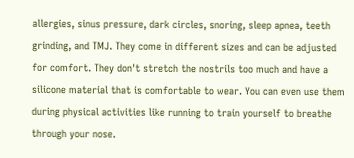allergies, sinus pressure, dark circles, snoring, sleep apnea, teeth grinding, and TMJ. They come in different sizes and can be adjusted for comfort. They don't stretch the nostrils too much and have a silicone material that is comfortable to wear. You can even use them during physical activities like running to train yourself to breathe through your nose.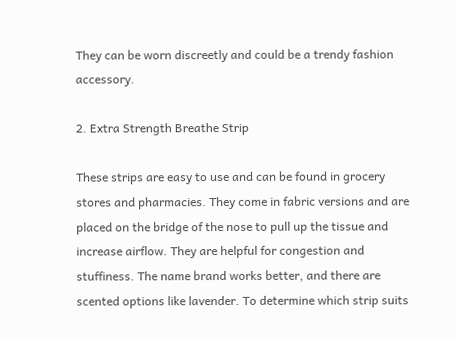They can be worn discreetly and could be a trendy fashion accessory.

2. Extra Strength Breathe Strip

These strips are easy to use and can be found in grocery stores and pharmacies. They come in fabric versions and are placed on the bridge of the nose to pull up the tissue and increase airflow. They are helpful for congestion and stuffiness. The name brand works better, and there are scented options like lavender. To determine which strip suits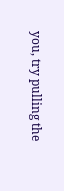you, try pulling the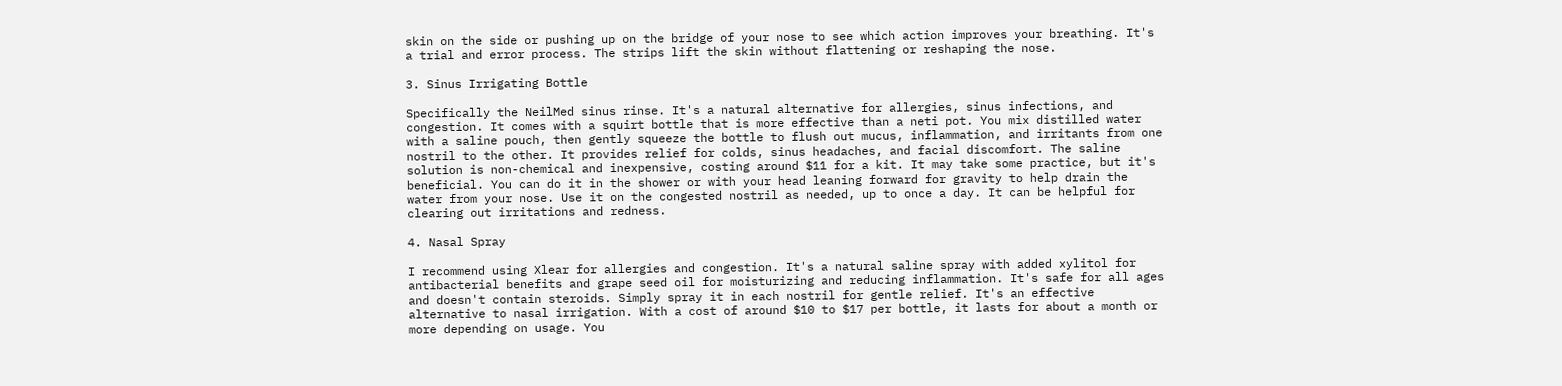skin on the side or pushing up on the bridge of your nose to see which action improves your breathing. It's a trial and error process. The strips lift the skin without flattening or reshaping the nose.

3. Sinus Irrigating Bottle

Specifically the NeilMed sinus rinse. It's a natural alternative for allergies, sinus infections, and congestion. It comes with a squirt bottle that is more effective than a neti pot. You mix distilled water with a saline pouch, then gently squeeze the bottle to flush out mucus, inflammation, and irritants from one nostril to the other. It provides relief for colds, sinus headaches, and facial discomfort. The saline solution is non-chemical and inexpensive, costing around $11 for a kit. It may take some practice, but it's beneficial. You can do it in the shower or with your head leaning forward for gravity to help drain the water from your nose. Use it on the congested nostril as needed, up to once a day. It can be helpful for clearing out irritations and redness.

4. Nasal Spray

I recommend using Xlear for allergies and congestion. It's a natural saline spray with added xylitol for antibacterial benefits and grape seed oil for moisturizing and reducing inflammation. It's safe for all ages and doesn't contain steroids. Simply spray it in each nostril for gentle relief. It's an effective alternative to nasal irrigation. With a cost of around $10 to $17 per bottle, it lasts for about a month or more depending on usage. You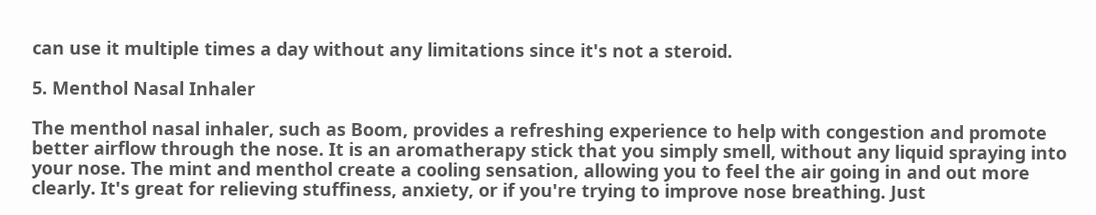can use it multiple times a day without any limitations since it's not a steroid.

5. Menthol Nasal Inhaler

The menthol nasal inhaler, such as Boom, provides a refreshing experience to help with congestion and promote better airflow through the nose. It is an aromatherapy stick that you simply smell, without any liquid spraying into your nose. The mint and menthol create a cooling sensation, allowing you to feel the air going in and out more clearly. It's great for relieving stuffiness, anxiety, or if you're trying to improve nose breathing. Just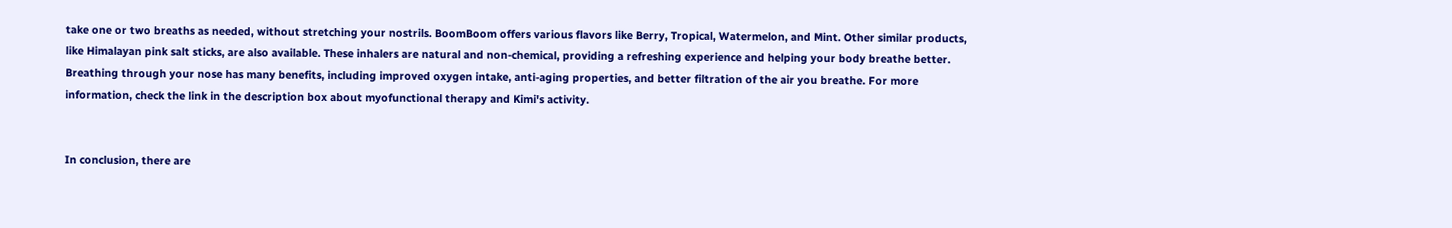take one or two breaths as needed, without stretching your nostrils. BoomBoom offers various flavors like Berry, Tropical, Watermelon, and Mint. Other similar products, like Himalayan pink salt sticks, are also available. These inhalers are natural and non-chemical, providing a refreshing experience and helping your body breathe better. Breathing through your nose has many benefits, including improved oxygen intake, anti-aging properties, and better filtration of the air you breathe. For more information, check the link in the description box about myofunctional therapy and Kimi's activity.


In conclusion, there are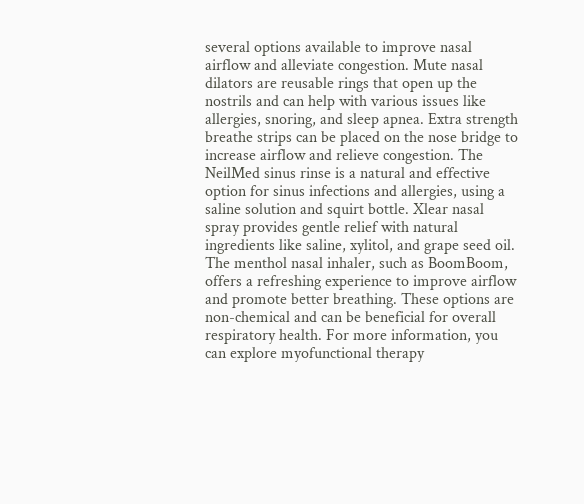several options available to improve nasal airflow and alleviate congestion. Mute nasal dilators are reusable rings that open up the nostrils and can help with various issues like allergies, snoring, and sleep apnea. Extra strength breathe strips can be placed on the nose bridge to increase airflow and relieve congestion. The NeilMed sinus rinse is a natural and effective option for sinus infections and allergies, using a saline solution and squirt bottle. Xlear nasal spray provides gentle relief with natural ingredients like saline, xylitol, and grape seed oil. The menthol nasal inhaler, such as BoomBoom, offers a refreshing experience to improve airflow and promote better breathing. These options are non-chemical and can be beneficial for overall respiratory health. For more information, you can explore myofunctional therapy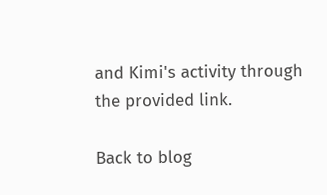and Kimi's activity through the provided link.

Back to blog